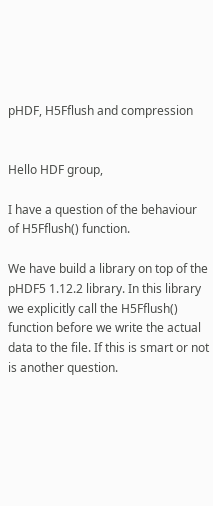pHDF, H5Fflush and compression


Hello HDF group,

I have a question of the behaviour of H5Fflush() function.

We have build a library on top of the pHDF5 1.12.2 library. In this library we explicitly call the H5Fflush() function before we write the actual data to the file. If this is smart or not is another question.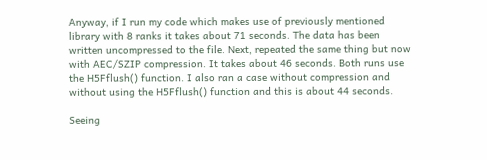Anyway, if I run my code which makes use of previously mentioned library with 8 ranks it takes about 71 seconds. The data has been written uncompressed to the file. Next, repeated the same thing but now with AEC/SZIP compression. It takes about 46 seconds. Both runs use the H5Fflush() function. I also ran a case without compression and without using the H5Fflush() function and this is about 44 seconds.

Seeing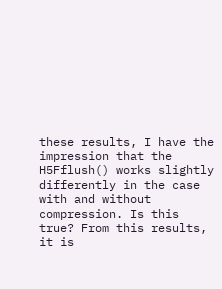these results, I have the impression that the H5Fflush() works slightly differently in the case with and without compression. Is this true? From this results, it is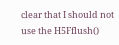clear that I should not use the H5Fflush()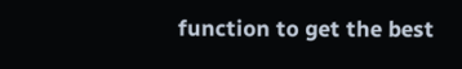function to get the best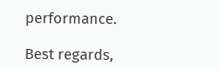performance.

Best regards,